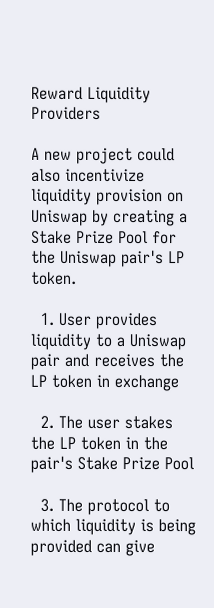Reward Liquidity Providers

A new project could also incentivize liquidity provision on Uniswap by creating a Stake Prize Pool for the Uniswap pair's LP token.

  1. User provides liquidity to a Uniswap pair and receives the LP token in exchange

  2. The user stakes the LP token in the pair's Stake Prize Pool

  3. The protocol to which liquidity is being provided can give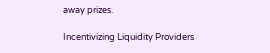away prizes.

Incentivizing Liquidity Providers